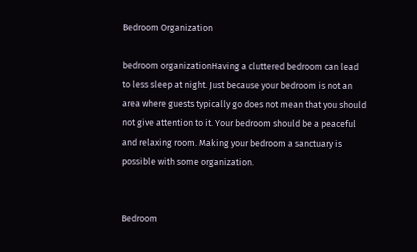Bedroom Organization

bedroom organizationHaving a cluttered bedroom can lead to less sleep at night. Just because your bedroom is not an area where guests typically go does not mean that you should not give attention to it. Your bedroom should be a peaceful and relaxing room. Making your bedroom a sanctuary is possible with some organization.


Bedroom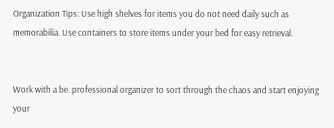Organization Tips: Use high shelves for items you do not need daily such as memorabilia. Use containers to store items under your bed for easy retrieval.


Work with a be. professional organizer to sort through the chaos and start enjoying your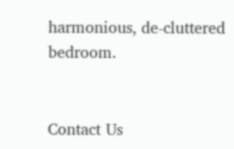harmonious, de-cluttered bedroom.


Contact Us